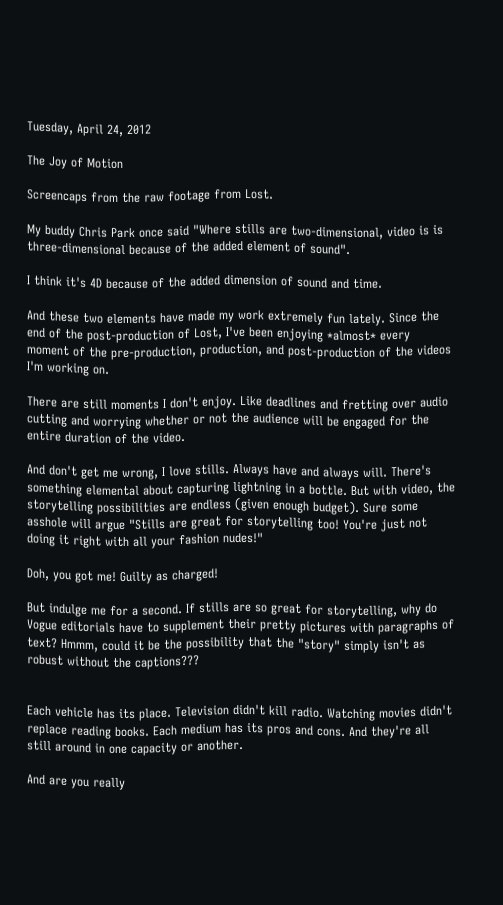Tuesday, April 24, 2012

The Joy of Motion

Screencaps from the raw footage from Lost.

My buddy Chris Park once said "Where stills are two-dimensional, video is is three-dimensional because of the added element of sound".

I think it's 4D because of the added dimension of sound and time.

And these two elements have made my work extremely fun lately. Since the end of the post-production of Lost, I've been enjoying *almost* every moment of the pre-production, production, and post-production of the videos I'm working on.

There are still moments I don't enjoy. Like deadlines and fretting over audio cutting and worrying whether or not the audience will be engaged for the entire duration of the video.

And don't get me wrong, I love stills. Always have and always will. There's something elemental about capturing lightning in a bottle. But with video, the storytelling possibilities are endless (given enough budget). Sure some asshole will argue "Stills are great for storytelling too! You're just not doing it right with all your fashion nudes!"

Doh, you got me! Guilty as charged!

But indulge me for a second. If stills are so great for storytelling, why do Vogue editorials have to supplement their pretty pictures with paragraphs of text? Hmmm, could it be the possibility that the "story" simply isn't as robust without the captions???


Each vehicle has its place. Television didn't kill radio. Watching movies didn't replace reading books. Each medium has its pros and cons. And they're all still around in one capacity or another.

And are you really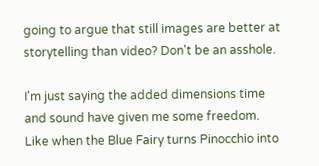going to argue that still images are better at storytelling than video? Don't be an asshole.

I'm just saying the added dimensions time and sound have given me some freedom. Like when the Blue Fairy turns Pinocchio into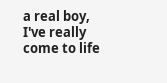a real boy, I've really come to life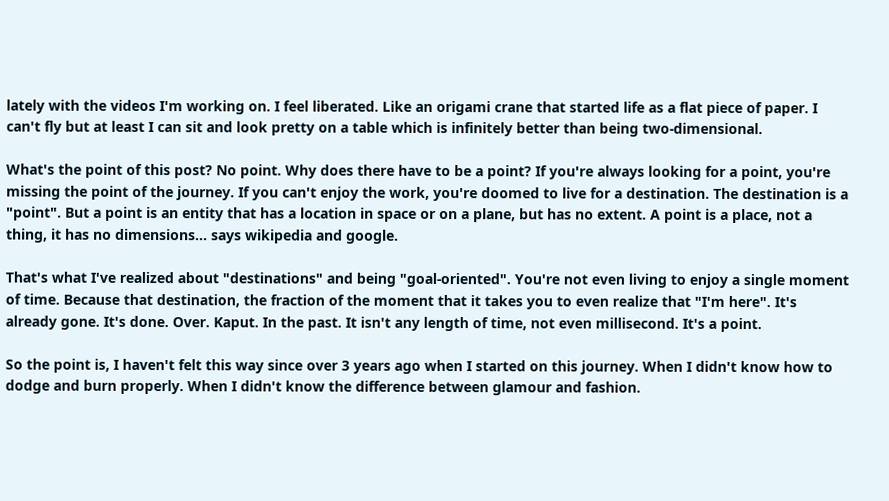lately with the videos I'm working on. I feel liberated. Like an origami crane that started life as a flat piece of paper. I can't fly but at least I can sit and look pretty on a table which is infinitely better than being two-dimensional.

What's the point of this post? No point. Why does there have to be a point? If you're always looking for a point, you're missing the point of the journey. If you can't enjoy the work, you're doomed to live for a destination. The destination is a "point". But a point is an entity that has a location in space or on a plane, but has no extent. A point is a place, not a thing, it has no dimensions... says wikipedia and google.

That's what I've realized about "destinations" and being "goal-oriented". You're not even living to enjoy a single moment of time. Because that destination, the fraction of the moment that it takes you to even realize that "I'm here". It's already gone. It's done. Over. Kaput. In the past. It isn't any length of time, not even millisecond. It's a point.

So the point is, I haven't felt this way since over 3 years ago when I started on this journey. When I didn't know how to dodge and burn properly. When I didn't know the difference between glamour and fashion.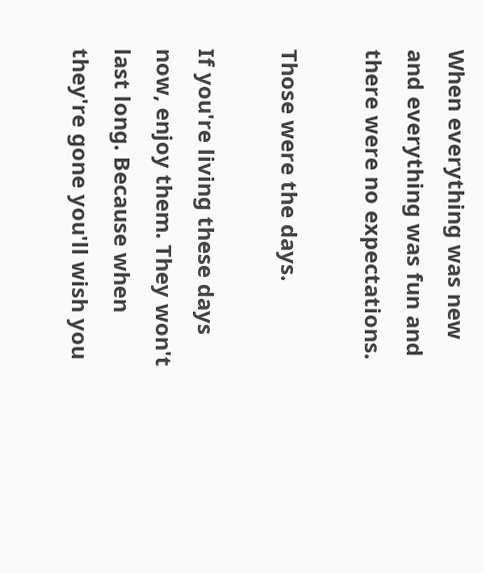When everything was new and everything was fun and there were no expectations.

Those were the days.

If you're living these days now, enjoy them. They won't last long. Because when they're gone you'll wish you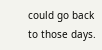could go back to those days.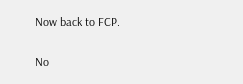Now back to FCP.

No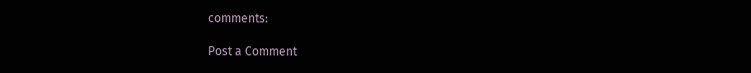comments:

Post a Comment